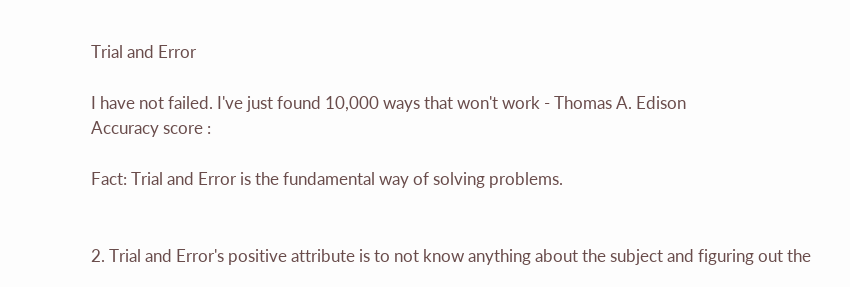Trial and Error

I have not failed. I've just found 10,000 ways that won't work - Thomas A. Edison
Accuracy score :

Fact: Trial and Error is the fundamental way of solving problems.


2. Trial and Error's positive attribute is to not know anything about the subject and figuring out the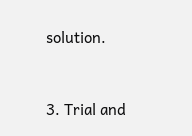solution.


3. Trial and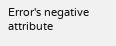Error's negative attribute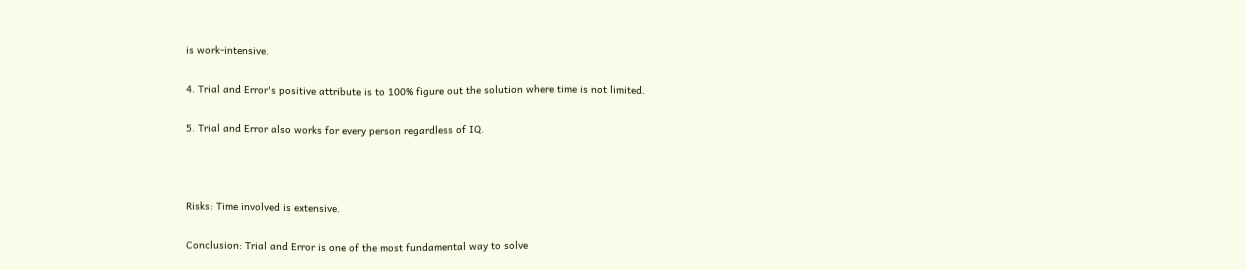is work-intensive.


4. Trial and Error's positive attribute is to 100% figure out the solution where time is not limited.


5. Trial and Error also works for every person regardless of IQ.





Risks: Time involved is extensive.


Conclusion: Trial and Error is one of the most fundamental way to solve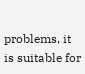problems, it is suitable for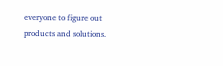everyone to figure out products and solutions.